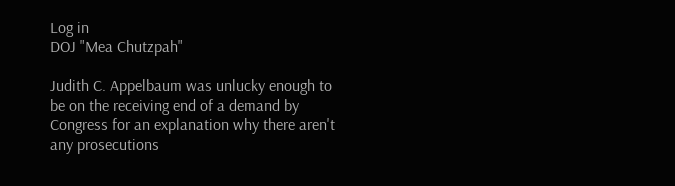Log in
DOJ "Mea Chutzpah"

Judith C. Appelbaum was unlucky enough to be on the receiving end of a demand by Congress for an explanation why there aren't any prosecutions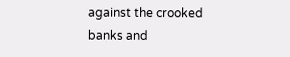against the crooked banks and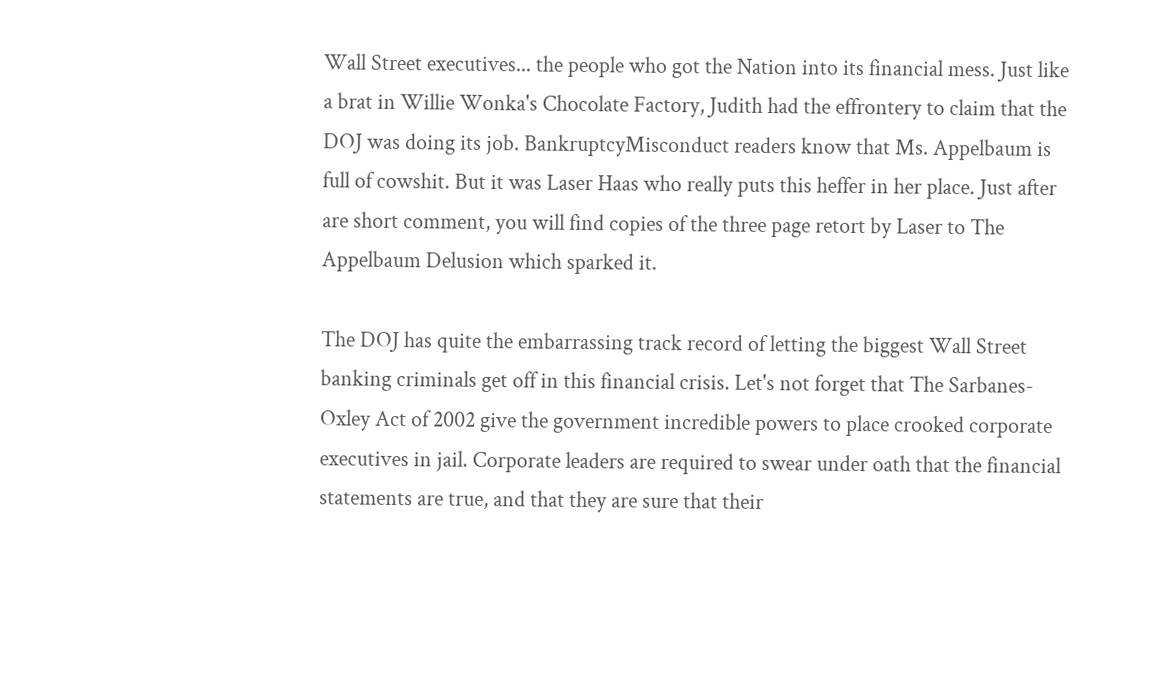Wall Street executives... the people who got the Nation into its financial mess. Just like a brat in Willie Wonka's Chocolate Factory, Judith had the effrontery to claim that the DOJ was doing its job. BankruptcyMisconduct readers know that Ms. Appelbaum is full of cowshit. But it was Laser Haas who really puts this heffer in her place. Just after are short comment, you will find copies of the three page retort by Laser to The Appelbaum Delusion which sparked it.

The DOJ has quite the embarrassing track record of letting the biggest Wall Street banking criminals get off in this financial crisis. Let's not forget that The Sarbanes-Oxley Act of 2002 give the government incredible powers to place crooked corporate executives in jail. Corporate leaders are required to swear under oath that the financial statements are true, and that they are sure that their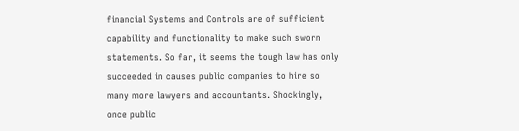financial Systems and Controls are of sufficient capability and functionality to make such sworn statements. So far, it seems the tough law has only succeeded in causes public companies to hire so many more lawyers and accountants. Shockingly, once public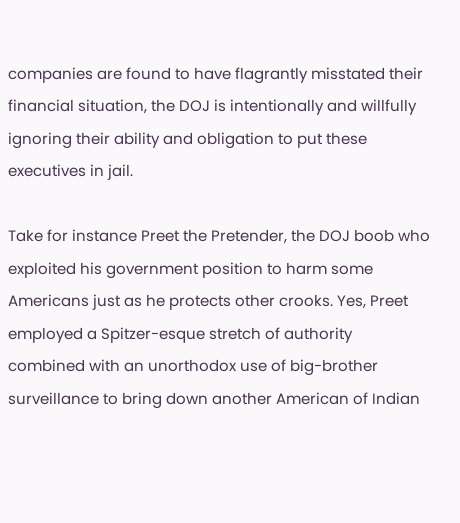companies are found to have flagrantly misstated their financial situation, the DOJ is intentionally and willfully ignoring their ability and obligation to put these executives in jail.

Take for instance Preet the Pretender, the DOJ boob who exploited his government position to harm some Americans just as he protects other crooks. Yes, Preet employed a Spitzer-esque stretch of authority combined with an unorthodox use of big-brother surveillance to bring down another American of Indian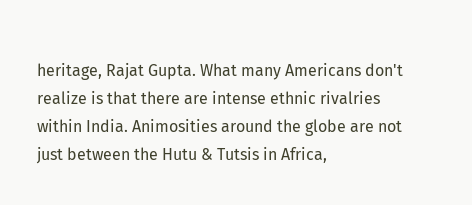heritage, Rajat Gupta. What many Americans don't realize is that there are intense ethnic rivalries within India. Animosities around the globe are not just between the Hutu & Tutsis in Africa,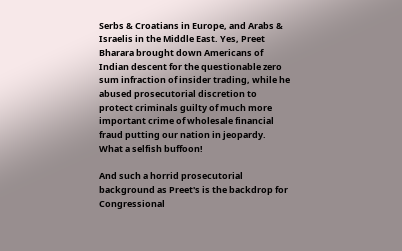Serbs & Croatians in Europe, and Arabs & Israelis in the Middle East. Yes, Preet Bharara brought down Americans of Indian descent for the questionable zero sum infraction of insider trading, while he abused prosecutorial discretion to protect criminals guilty of much more important crime of wholesale financial fraud putting our nation in jeopardy. What a selfish buffoon!

And such a horrid prosecutorial background as Preet's is the backdrop for Congressional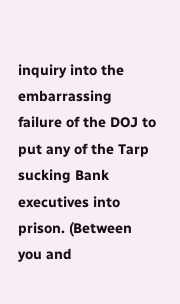inquiry into the embarrassing failure of the DOJ to put any of the Tarp sucking Bank executives into prison. (Between you and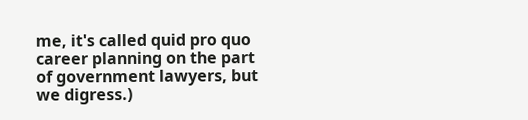me, it's called quid pro quo career planning on the part of government lawyers, but we digress.)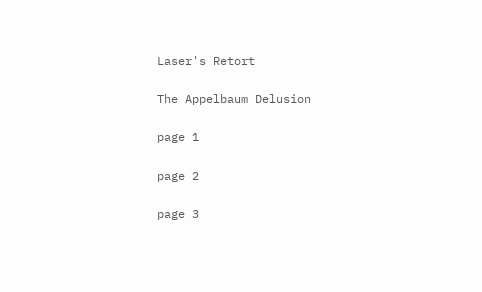Laser's Retort

The Appelbaum Delusion

page 1

page 2

page 3